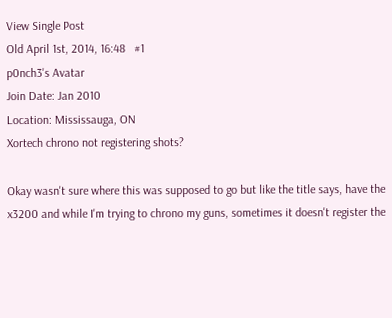View Single Post
Old April 1st, 2014, 16:48   #1
p0nch3's Avatar
Join Date: Jan 2010
Location: Mississauga, ON
Xortech chrono not registering shots?

Okay wasn't sure where this was supposed to go but like the title says, have the x3200 and while I'm trying to chrono my guns, sometimes it doesn't register the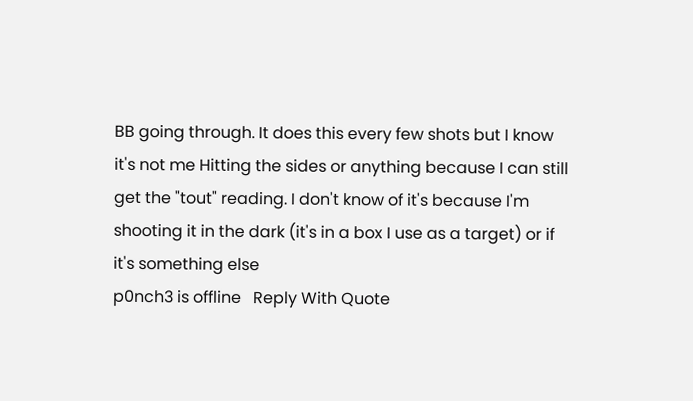BB going through. It does this every few shots but I know it's not me Hitting the sides or anything because I can still get the "tout" reading. I don't know of it's because I'm shooting it in the dark (it's in a box I use as a target) or if it's something else
p0nch3 is offline   Reply With Quote